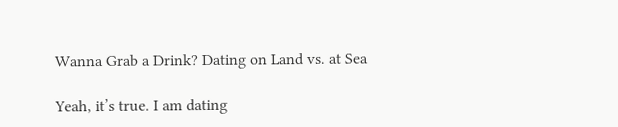Wanna Grab a Drink? Dating on Land vs. at Sea

Yeah, it’s true. I am dating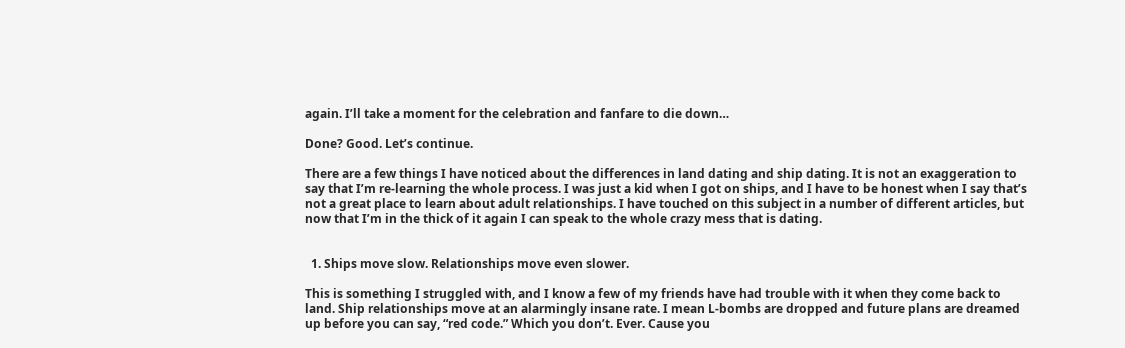again. I’ll take a moment for the celebration and fanfare to die down…

Done? Good. Let’s continue.

There are a few things I have noticed about the differences in land dating and ship dating. It is not an exaggeration to say that I’m re-learning the whole process. I was just a kid when I got on ships, and I have to be honest when I say that’s not a great place to learn about adult relationships. I have touched on this subject in a number of different articles, but now that I’m in the thick of it again I can speak to the whole crazy mess that is dating.


  1. Ships move slow. Relationships move even slower.

This is something I struggled with, and I know a few of my friends have had trouble with it when they come back to land. Ship relationships move at an alarmingly insane rate. I mean L-bombs are dropped and future plans are dreamed up before you can say, “red code.” Which you don’t. Ever. Cause you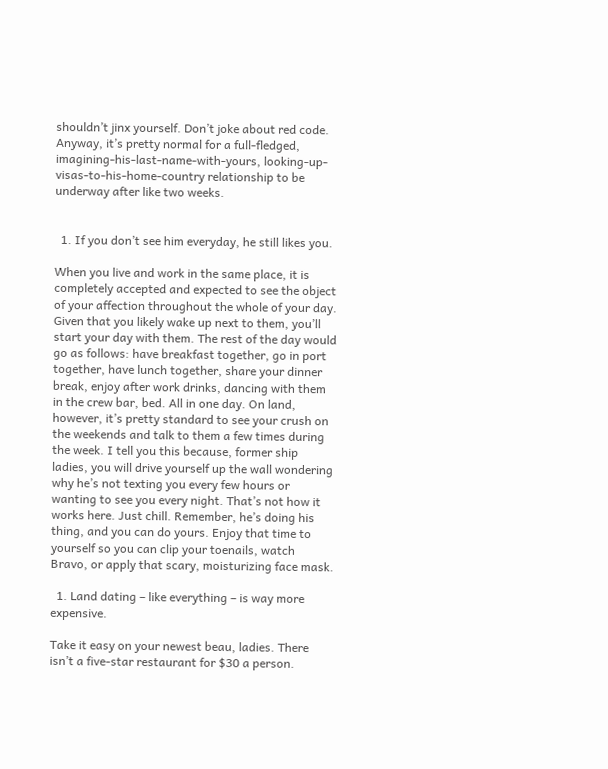shouldn’t jinx yourself. Don’t joke about red code. Anyway, it’s pretty normal for a full-fledged, imagining-his-last-name-with-yours, looking-up-visas-to-his-home-country relationship to be underway after like two weeks.


  1. If you don’t see him everyday, he still likes you.

When you live and work in the same place, it is completely accepted and expected to see the object of your affection throughout the whole of your day. Given that you likely wake up next to them, you’ll start your day with them. The rest of the day would go as follows: have breakfast together, go in port together, have lunch together, share your dinner break, enjoy after work drinks, dancing with them in the crew bar, bed. All in one day. On land, however, it’s pretty standard to see your crush on the weekends and talk to them a few times during the week. I tell you this because, former ship ladies, you will drive yourself up the wall wondering why he’s not texting you every few hours or wanting to see you every night. That’s not how it works here. Just chill. Remember, he’s doing his thing, and you can do yours. Enjoy that time to yourself so you can clip your toenails, watch Bravo, or apply that scary, moisturizing face mask.

  1. Land dating – like everything – is way more expensive.

Take it easy on your newest beau, ladies. There isn’t a five-star restaurant for $30 a person.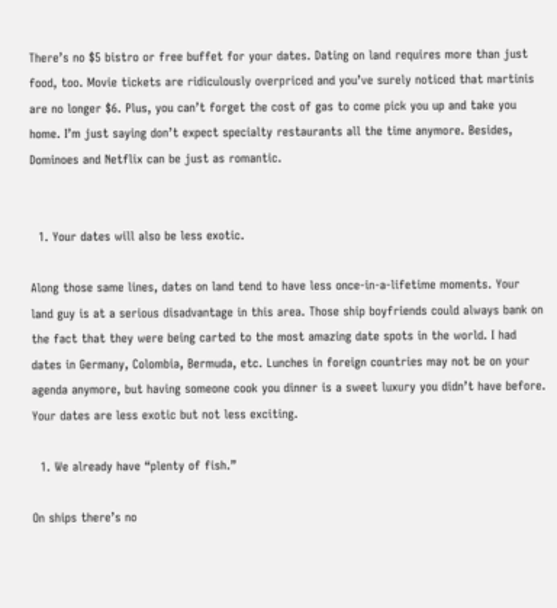There’s no $5 bistro or free buffet for your dates. Dating on land requires more than just food, too. Movie tickets are ridiculously overpriced and you’ve surely noticed that martinis are no longer $6. Plus, you can’t forget the cost of gas to come pick you up and take you home. I’m just saying don’t expect specialty restaurants all the time anymore. Besides, Dominoes and Netflix can be just as romantic.


  1. Your dates will also be less exotic.

Along those same lines, dates on land tend to have less once-in-a-lifetime moments. Your land guy is at a serious disadvantage in this area. Those ship boyfriends could always bank on the fact that they were being carted to the most amazing date spots in the world. I had dates in Germany, Colombia, Bermuda, etc. Lunches in foreign countries may not be on your agenda anymore, but having someone cook you dinner is a sweet luxury you didn’t have before. Your dates are less exotic but not less exciting.

  1. We already have “plenty of fish.”

On ships there’s no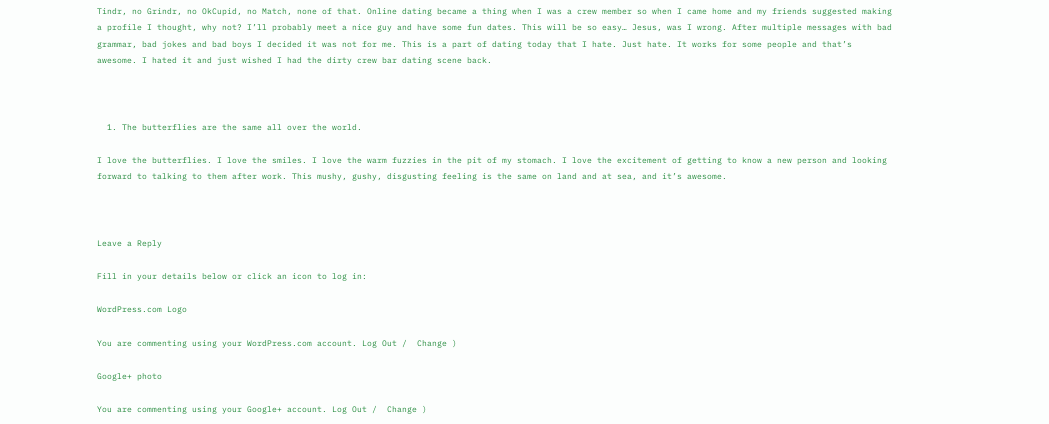Tindr, no Grindr, no OkCupid, no Match, none of that. Online dating became a thing when I was a crew member so when I came home and my friends suggested making a profile I thought, why not? I’ll probably meet a nice guy and have some fun dates. This will be so easy… Jesus, was I wrong. After multiple messages with bad grammar, bad jokes and bad boys I decided it was not for me. This is a part of dating today that I hate. Just hate. It works for some people and that’s awesome. I hated it and just wished I had the dirty crew bar dating scene back.



  1. The butterflies are the same all over the world.

I love the butterflies. I love the smiles. I love the warm fuzzies in the pit of my stomach. I love the excitement of getting to know a new person and looking forward to talking to them after work. This mushy, gushy, disgusting feeling is the same on land and at sea, and it’s awesome.



Leave a Reply

Fill in your details below or click an icon to log in:

WordPress.com Logo

You are commenting using your WordPress.com account. Log Out /  Change )

Google+ photo

You are commenting using your Google+ account. Log Out /  Change )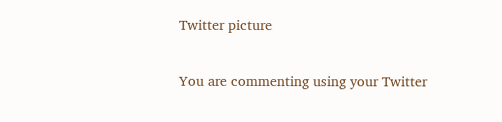Twitter picture

You are commenting using your Twitter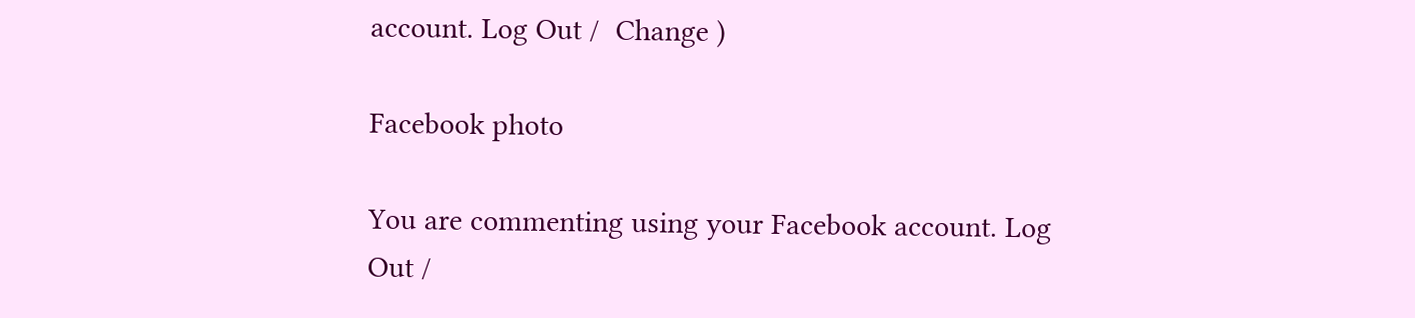account. Log Out /  Change )

Facebook photo

You are commenting using your Facebook account. Log Out /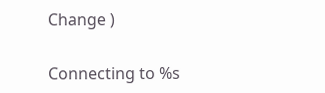Change )


Connecting to %s